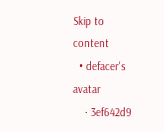Skip to content
  • defacer's avatar
    · 3ef642d9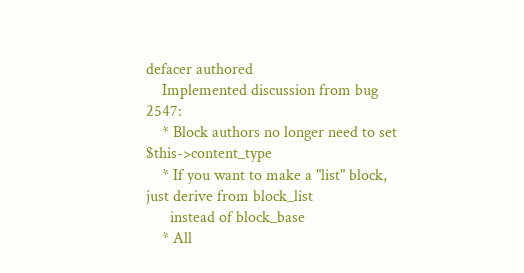defacer authored
    Implemented discussion from bug 2547:
    * Block authors no longer need to set $this->content_type
    * If you want to make a "list" block, just derive from block_list
      instead of block_base
    * All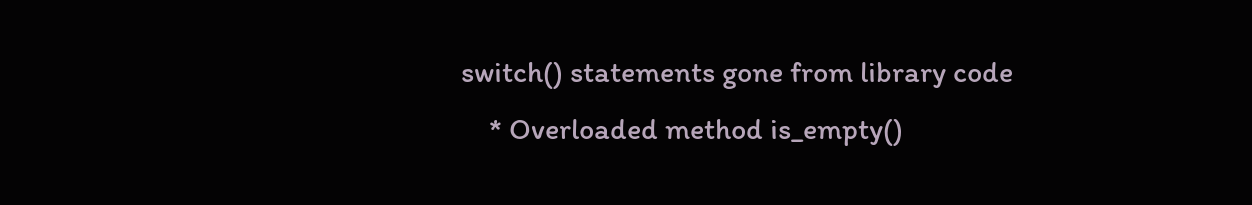switch() statements gone from library code
    * Overloaded method is_empty()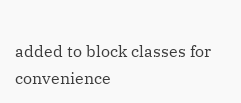added to block classes for convenience